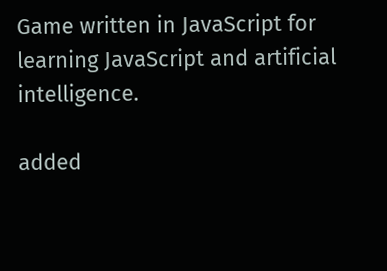Game written in JavaScript for learning JavaScript and artificial intelligence.

added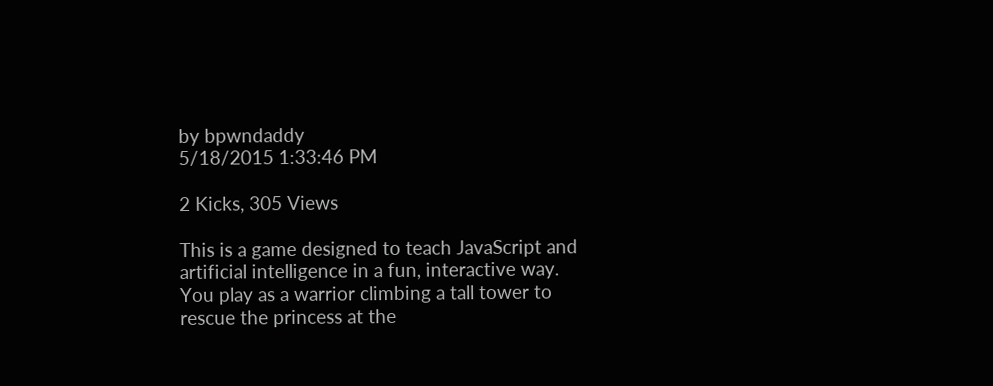by bpwndaddy
5/18/2015 1:33:46 PM

2 Kicks, 305 Views

This is a game designed to teach JavaScript and artificial intelligence in a fun, interactive way. You play as a warrior climbing a tall tower to rescue the princess at the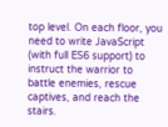top level. On each floor, you need to write JavaScript (with full ES6 support) to instruct the warrior to battle enemies, rescue captives, and reach the stairs.